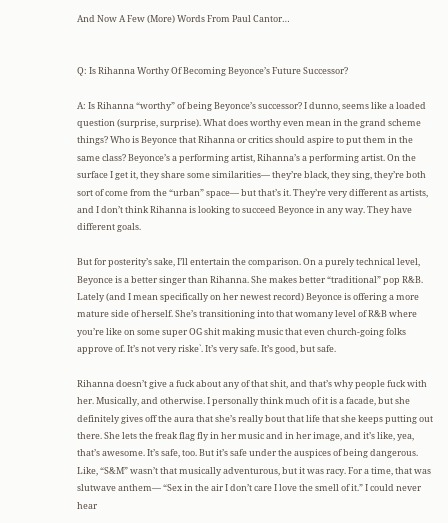And Now A Few (More) Words From Paul Cantor…


Q: Is Rihanna Worthy Of Becoming Beyonce’s Future Successor?

A: Is Rihanna “worthy” of being Beyonce’s successor? I dunno, seems like a loaded question (surprise, surprise). What does worthy even mean in the grand scheme things? Who is Beyonce that Rihanna or critics should aspire to put them in the same class? Beyonce’s a performing artist, Rihanna’s a performing artist. On the surface I get it, they share some similarities— they’re black, they sing, they’re both sort of come from the “urban” space— but that’s it. They’re very different as artists, and I don’t think Rihanna is looking to succeed Beyonce in any way. They have different goals.

But for posterity’s sake, I’ll entertain the comparison. On a purely technical level, Beyonce is a better singer than Rihanna. She makes better “traditional” pop R&B. Lately (and I mean specifically on her newest record) Beyonce is offering a more mature side of herself. She’s transitioning into that womany level of R&B where you’re like on some super OG shit making music that even church-going folks approve of. It’s not very riske`. It’s very safe. It’s good, but safe.

Rihanna doesn’t give a fuck about any of that shit, and that’s why people fuck with her. Musically, and otherwise. I personally think much of it is a facade, but she definitely gives off the aura that she’s really bout that life that she keeps putting out there. She lets the freak flag fly in her music and in her image, and it’s like, yea, that’s awesome. It’s safe, too. But it’s safe under the auspices of being dangerous. Like, “S&M” wasn’t that musically adventurous, but it was racy. For a time, that was slutwave anthem— “Sex in the air I don’t care I love the smell of it.” I could never hear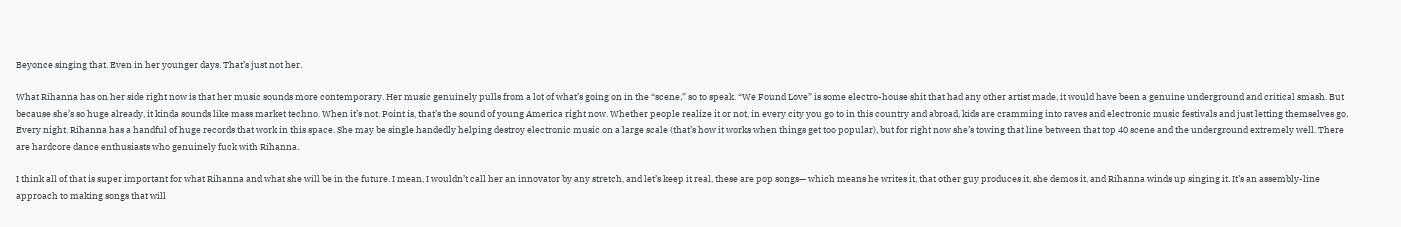Beyonce singing that. Even in her younger days. That’s just not her.

What Rihanna has on her side right now is that her music sounds more contemporary. Her music genuinely pulls from a lot of what’s going on in the “scene,” so to speak. “We Found Love” is some electro-house shit that had any other artist made, it would have been a genuine underground and critical smash. But because she’s so huge already, it kinda sounds like mass market techno. When it’s not. Point is, that’s the sound of young America right now. Whether people realize it or not, in every city you go to in this country and abroad, kids are cramming into raves and electronic music festivals and just letting themselves go. Every night. Rihanna has a handful of huge records that work in this space. She may be single handedly helping destroy electronic music on a large scale (that’s how it works when things get too popular), but for right now she’s towing that line between that top 40 scene and the underground extremely well. There are hardcore dance enthusiasts who genuinely fuck with Rihanna.

I think all of that is super important for what Rihanna and what she will be in the future. I mean, I wouldn’t call her an innovator by any stretch, and let’s keep it real, these are pop songs— which means he writes it, that other guy produces it, she demos it, and Rihanna winds up singing it. It’s an assembly-line approach to making songs that will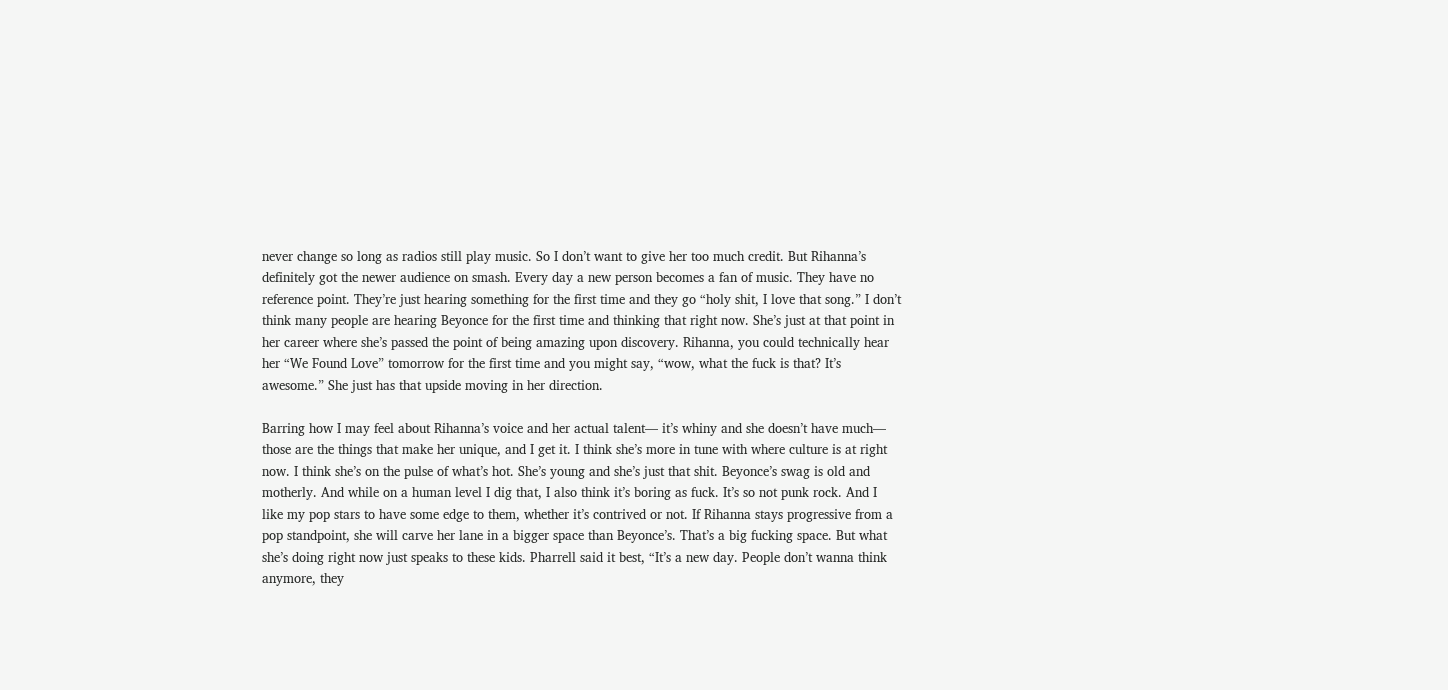never change so long as radios still play music. So I don’t want to give her too much credit. But Rihanna’s definitely got the newer audience on smash. Every day a new person becomes a fan of music. They have no reference point. They’re just hearing something for the first time and they go “holy shit, I love that song.” I don’t think many people are hearing Beyonce for the first time and thinking that right now. She’s just at that point in her career where she’s passed the point of being amazing upon discovery. Rihanna, you could technically hear her “We Found Love” tomorrow for the first time and you might say, “wow, what the fuck is that? It’s awesome.” She just has that upside moving in her direction.

Barring how I may feel about Rihanna’s voice and her actual talent— it’s whiny and she doesn’t have much— those are the things that make her unique, and I get it. I think she’s more in tune with where culture is at right now. I think she’s on the pulse of what’s hot. She’s young and she’s just that shit. Beyonce’s swag is old and motherly. And while on a human level I dig that, I also think it’s boring as fuck. It’s so not punk rock. And I like my pop stars to have some edge to them, whether it’s contrived or not. If Rihanna stays progressive from a pop standpoint, she will carve her lane in a bigger space than Beyonce’s. That’s a big fucking space. But what she’s doing right now just speaks to these kids. Pharrell said it best, “It’s a new day. People don’t wanna think anymore, they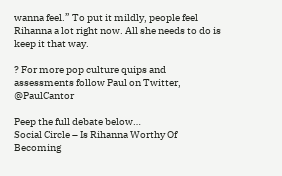wanna feel.” To put it mildly, people feel Rihanna a lot right now. All she needs to do is keep it that way.

? For more pop culture quips and assessments follow Paul on Twitter, @PaulCantor

Peep the full debate below…
Social Circle – Is Rihanna Worthy Of Becoming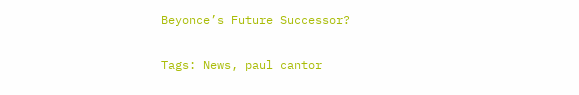Beyonce’s Future Successor?

Tags: News, paul cantor